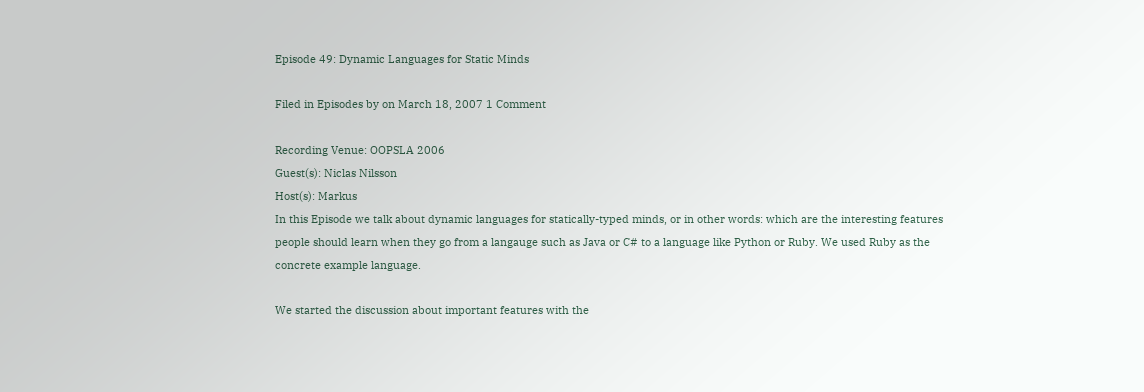Episode 49: Dynamic Languages for Static Minds

Filed in Episodes by on March 18, 2007 1 Comment

Recording Venue: OOPSLA 2006
Guest(s): Niclas Nilsson
Host(s): Markus
In this Episode we talk about dynamic languages for statically-typed minds, or in other words: which are the interesting features people should learn when they go from a langauge such as Java or C# to a language like Python or Ruby. We used Ruby as the concrete example language.

We started the discussion about important features with the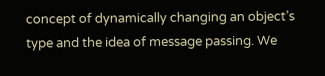concept of dynamically changing an object’s type and the idea of message passing. We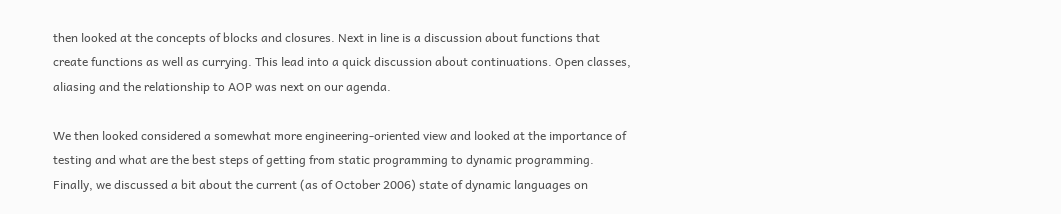then looked at the concepts of blocks and closures. Next in line is a discussion about functions that create functions as well as currying. This lead into a quick discussion about continuations. Open classes, aliasing and the relationship to AOP was next on our agenda.

We then looked considered a somewhat more engineering-oriented view and looked at the importance of testing and what are the best steps of getting from static programming to dynamic programming. Finally, we discussed a bit about the current (as of October 2006) state of dynamic languages on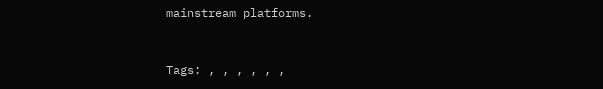mainstream platforms.


Tags: , , , , , ,